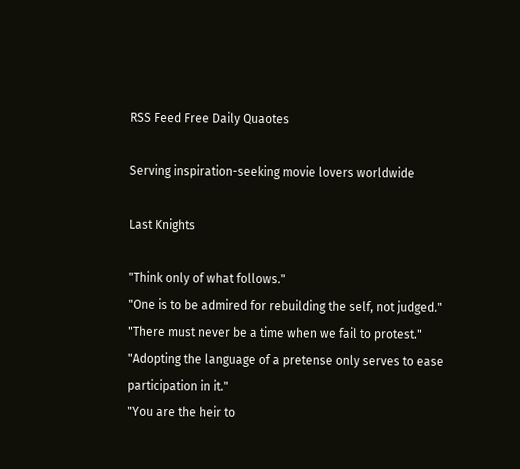RSS Feed Free Daily Quaotes

Serving inspiration-seeking movie lovers worldwide

Last Knights

"Think only of what follows."
"One is to be admired for rebuilding the self, not judged."
"There must never be a time when we fail to protest."
"Adopting the language of a pretense only serves to ease participation in it."
"You are the heir to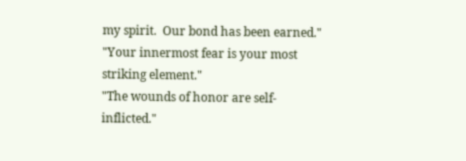my spirit.  Our bond has been earned."
"Your innermost fear is your most striking element."
"The wounds of honor are self-inflicted."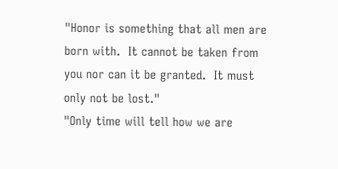"Honor is something that all men are born with.  It cannot be taken from you nor can it be granted.  It must only not be lost."
"Only time will tell how we are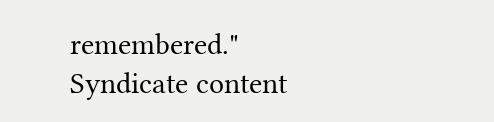remembered."
Syndicate content